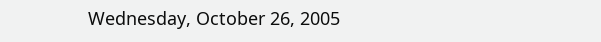Wednesday, October 26, 2005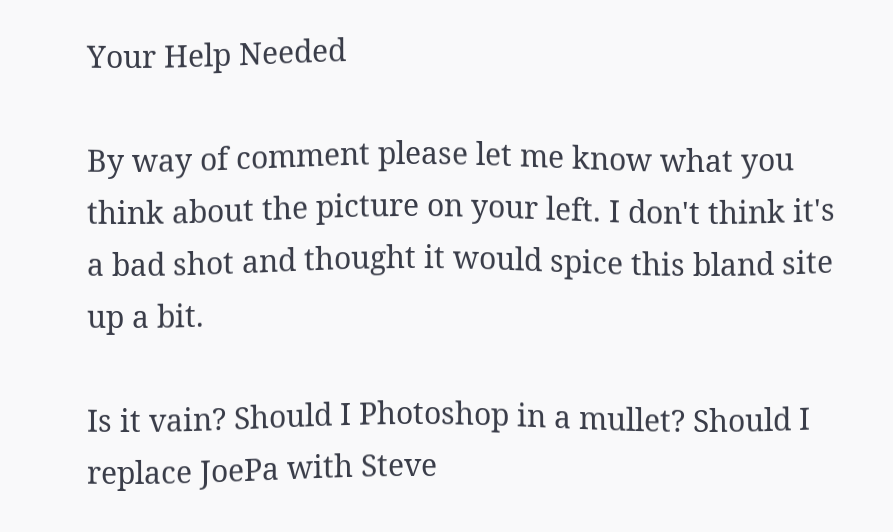Your Help Needed

By way of comment please let me know what you think about the picture on your left. I don't think it's a bad shot and thought it would spice this bland site up a bit.

Is it vain? Should I Photoshop in a mullet? Should I replace JoePa with Steve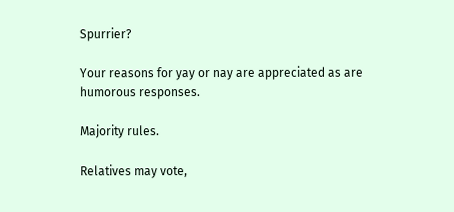Spurrier?

Your reasons for yay or nay are appreciated as are humorous responses.

Majority rules.

Relatives may vote,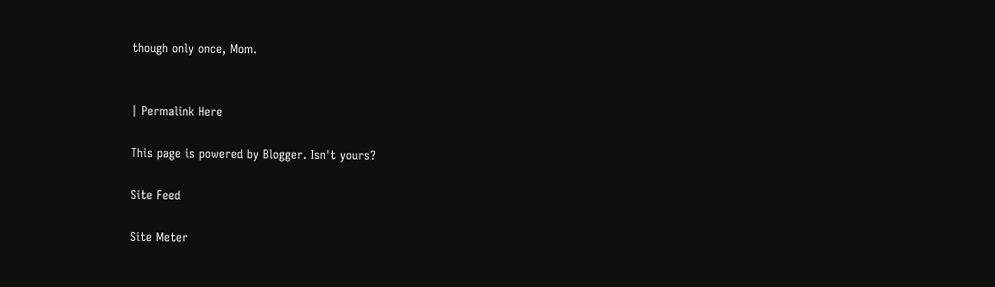though only once, Mom.


| Permalink Here

This page is powered by Blogger. Isn't yours?

Site Feed

Site Meter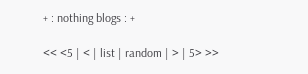+ : nothing blogs : +

<< <5 | < | list | random | > | 5> >>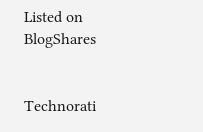Listed on BlogShares


Technorati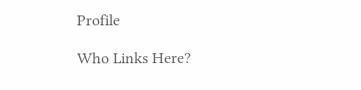Profile

Who Links Here?